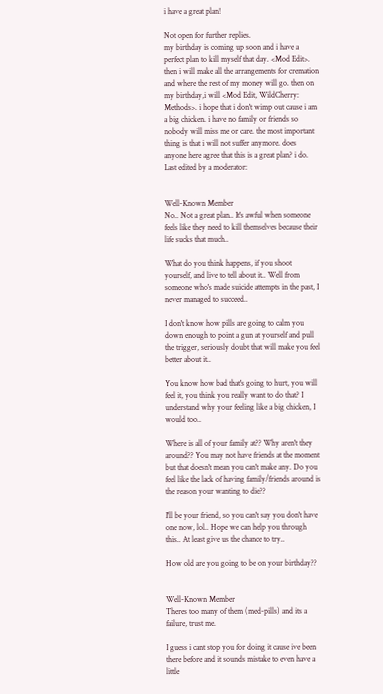i have a great plan!

Not open for further replies.
my birthday is coming up soon and i have a perfect plan to kill myself that day. <Mod Edit>. then i will make all the arrangements for cremation and where the rest of my money will go. then on my birthday,i will <Mod Edit, WildCherry: Methods>. i hope that i don't wimp out cause i am a big chicken. i have no family or friends so nobody will miss me or care. the most important thing is that i will not suffer anymore. does anyone here agree that this is a great plan? i do.
Last edited by a moderator:


Well-Known Member
No.. Not a great plan.. It's awful when someone feels like they need to kill themselves because their life sucks that much..

What do you think happens, if you shoot yourself, and live to tell about it.. Well from someone who's made suicide attempts in the past, I never managed to succeed..

I don't know how pills are going to calm you down enough to point a gun at yourself and pull the trigger, seriously doubt that will make you feel better about it..

You know how bad that's going to hurt, you will feel it, you think you really want to do that? I understand why your feeling like a big chicken, I would too..

Where is all of your family at?? Why aren't they around?? You may not have friends at the moment but that doesn't mean you can't make any. Do you feel like the lack of having family/friends around is the reason your wanting to die??

I'll be your friend, so you can't say you don't have one now, lol.. Hope we can help you through this.. At least give us the chance to try..

How old are you going to be on your birthday??


Well-Known Member
Theres too many of them (med-pills) and its a failure, trust me.

I guess i cant stop you for doing it cause ive been there before and it sounds mistake to even have a little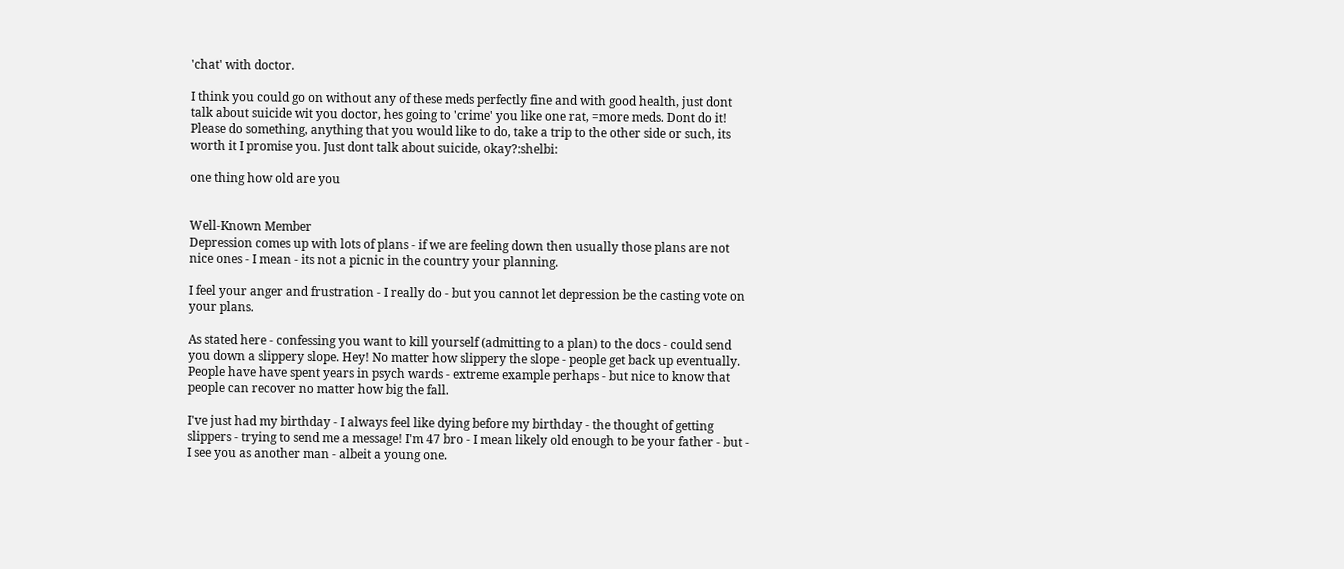'chat' with doctor.

I think you could go on without any of these meds perfectly fine and with good health, just dont talk about suicide wit you doctor, hes going to 'crime' you like one rat, =more meds. Dont do it! Please do something, anything that you would like to do, take a trip to the other side or such, its worth it I promise you. Just dont talk about suicide, okay?:shelbi:

one thing how old are you


Well-Known Member
Depression comes up with lots of plans - if we are feeling down then usually those plans are not nice ones - I mean - its not a picnic in the country your planning.

I feel your anger and frustration - I really do - but you cannot let depression be the casting vote on your plans.

As stated here - confessing you want to kill yourself (admitting to a plan) to the docs - could send you down a slippery slope. Hey! No matter how slippery the slope - people get back up eventually. People have have spent years in psych wards - extreme example perhaps - but nice to know that people can recover no matter how big the fall.

I've just had my birthday - I always feel like dying before my birthday - the thought of getting slippers - trying to send me a message! I'm 47 bro - I mean likely old enough to be your father - but - I see you as another man - albeit a young one.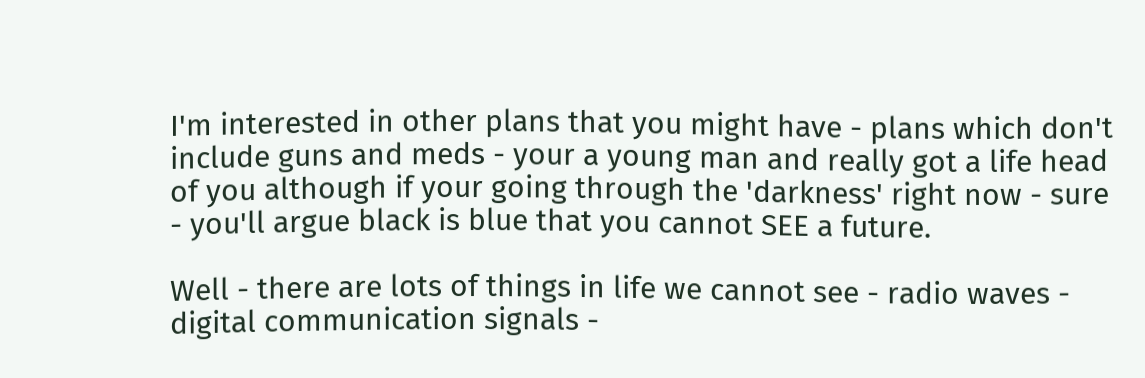I'm interested in other plans that you might have - plans which don't include guns and meds - your a young man and really got a life head of you although if your going through the 'darkness' right now - sure - you'll argue black is blue that you cannot SEE a future.

Well - there are lots of things in life we cannot see - radio waves - digital communication signals -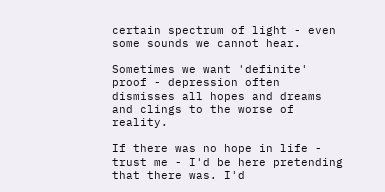certain spectrum of light - even some sounds we cannot hear.

Sometimes we want 'definite' proof - depression often dismisses all hopes and dreams and clings to the worse of reality.

If there was no hope in life - trust me - I'd be here pretending that there was. I'd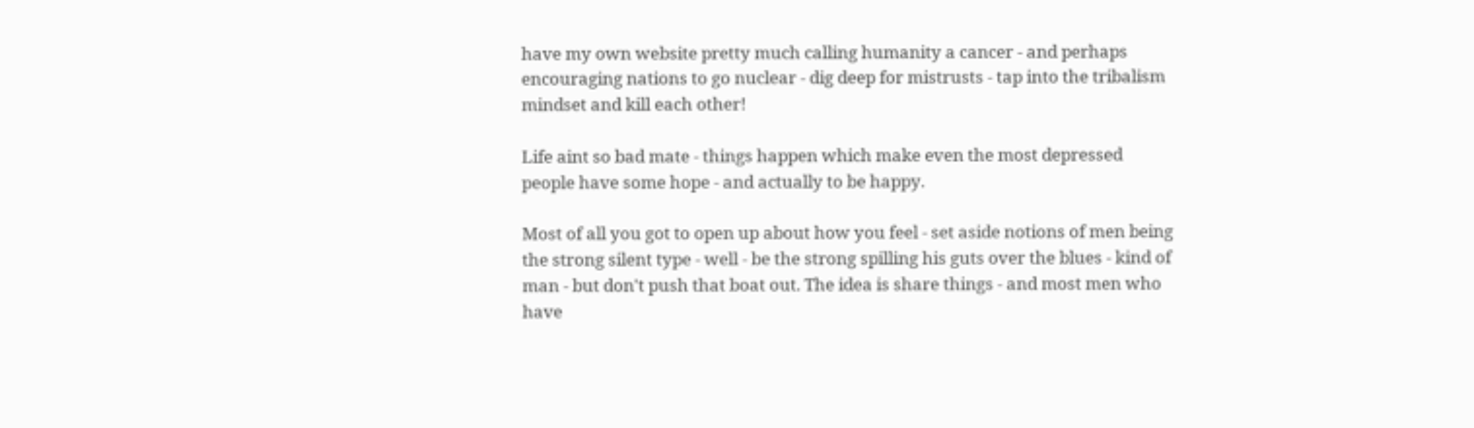have my own website pretty much calling humanity a cancer - and perhaps encouraging nations to go nuclear - dig deep for mistrusts - tap into the tribalism mindset and kill each other!

Life aint so bad mate - things happen which make even the most depressed people have some hope - and actually to be happy.

Most of all you got to open up about how you feel - set aside notions of men being the strong silent type - well - be the strong spilling his guts over the blues - kind of man - but don't push that boat out. The idea is share things - and most men who have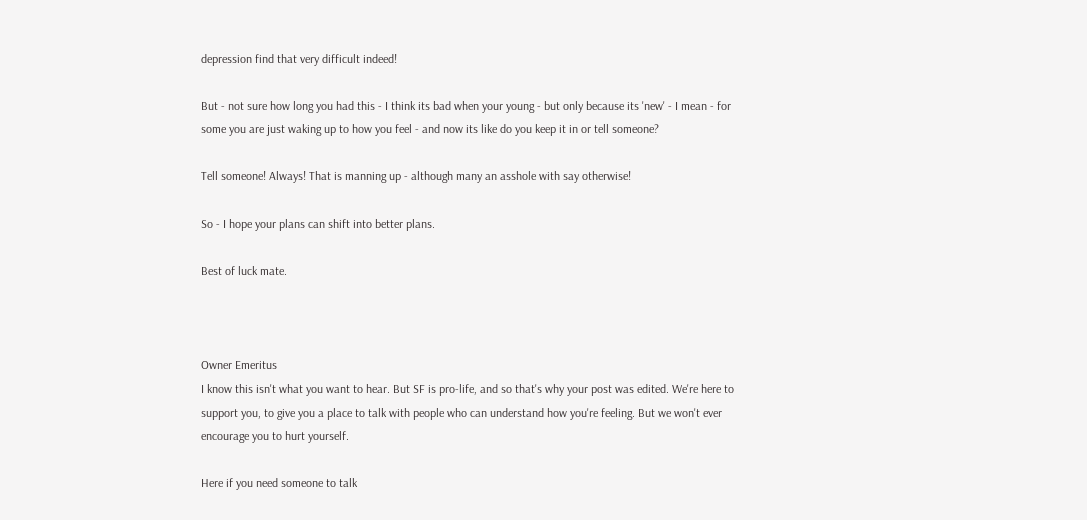depression find that very difficult indeed!

But - not sure how long you had this - I think its bad when your young - but only because its 'new' - I mean - for some you are just waking up to how you feel - and now its like do you keep it in or tell someone?

Tell someone! Always! That is manning up - although many an asshole with say otherwise!

So - I hope your plans can shift into better plans.

Best of luck mate.



Owner Emeritus
I know this isn't what you want to hear. But SF is pro-life, and so that's why your post was edited. We're here to support you, to give you a place to talk with people who can understand how you're feeling. But we won't ever encourage you to hurt yourself.

Here if you need someone to talk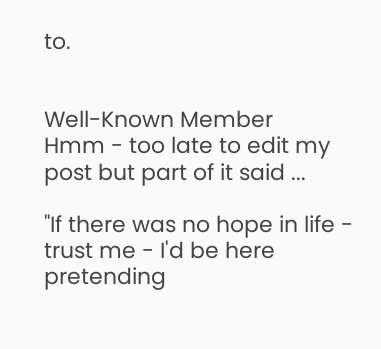to.


Well-Known Member
Hmm - too late to edit my post but part of it said ...

"If there was no hope in life - trust me - I'd be here pretending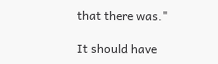that there was."

It should have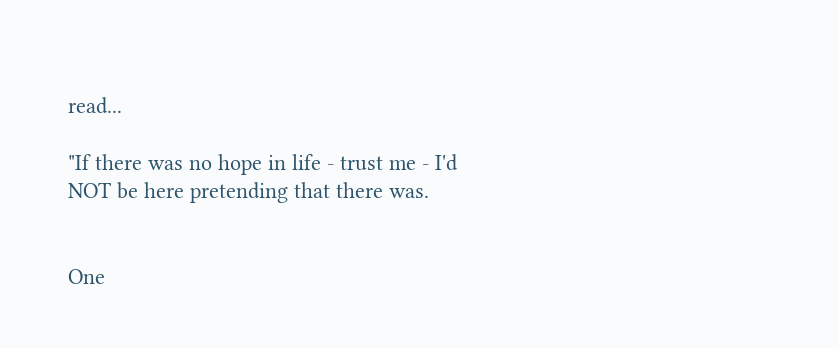read...

"If there was no hope in life - trust me - I'd NOT be here pretending that there was.


One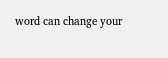word can change your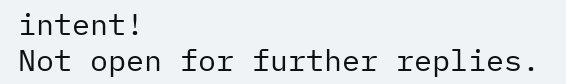intent!
Not open for further replies.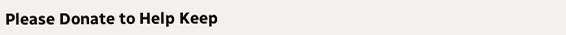Please Donate to Help Keep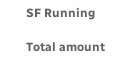SF Running

Total amount